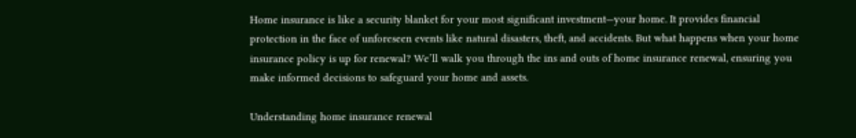Home insurance is like a security blanket for your most significant investment—your home. It provides financial protection in the face of unforeseen events like natural disasters, theft, and accidents. But what happens when your home insurance policy is up for renewal? We’ll walk you through the ins and outs of home insurance renewal, ensuring you make informed decisions to safeguard your home and assets.

Understanding home insurance renewal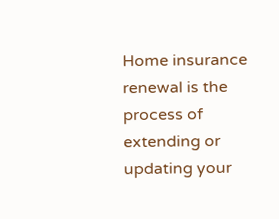Home insurance renewal is the process of extending or updating your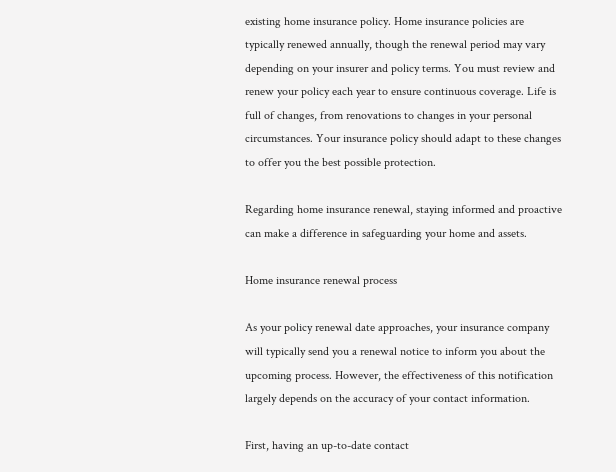existing home insurance policy. Home insurance policies are typically renewed annually, though the renewal period may vary depending on your insurer and policy terms. You must review and renew your policy each year to ensure continuous coverage. Life is full of changes, from renovations to changes in your personal circumstances. Your insurance policy should adapt to these changes to offer you the best possible protection.

Regarding home insurance renewal, staying informed and proactive can make a difference in safeguarding your home and assets.

Home insurance renewal process

As your policy renewal date approaches, your insurance company will typically send you a renewal notice to inform you about the upcoming process. However, the effectiveness of this notification largely depends on the accuracy of your contact information.

First, having an up-to-date contact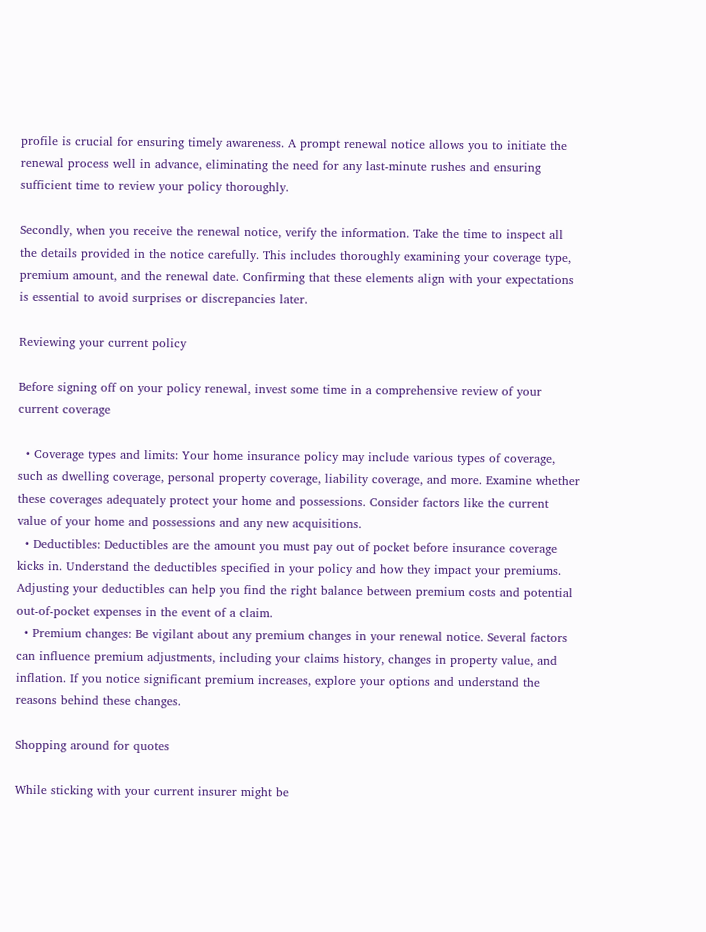profile is crucial for ensuring timely awareness. A prompt renewal notice allows you to initiate the renewal process well in advance, eliminating the need for any last-minute rushes and ensuring sufficient time to review your policy thoroughly.

Secondly, when you receive the renewal notice, verify the information. Take the time to inspect all the details provided in the notice carefully. This includes thoroughly examining your coverage type, premium amount, and the renewal date. Confirming that these elements align with your expectations is essential to avoid surprises or discrepancies later.

Reviewing your current policy

Before signing off on your policy renewal, invest some time in a comprehensive review of your current coverage

  • Coverage types and limits: Your home insurance policy may include various types of coverage, such as dwelling coverage, personal property coverage, liability coverage, and more. Examine whether these coverages adequately protect your home and possessions. Consider factors like the current value of your home and possessions and any new acquisitions.
  • Deductibles: Deductibles are the amount you must pay out of pocket before insurance coverage kicks in. Understand the deductibles specified in your policy and how they impact your premiums. Adjusting your deductibles can help you find the right balance between premium costs and potential out-of-pocket expenses in the event of a claim.
  • Premium changes: Be vigilant about any premium changes in your renewal notice. Several factors can influence premium adjustments, including your claims history, changes in property value, and inflation. If you notice significant premium increases, explore your options and understand the reasons behind these changes.

Shopping around for quotes

While sticking with your current insurer might be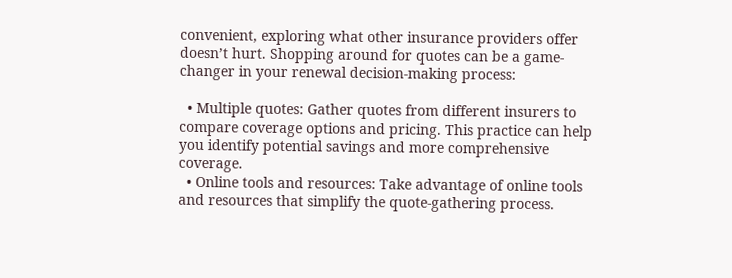convenient, exploring what other insurance providers offer doesn’t hurt. Shopping around for quotes can be a game-changer in your renewal decision-making process:

  • Multiple quotes: Gather quotes from different insurers to compare coverage options and pricing. This practice can help you identify potential savings and more comprehensive coverage.
  • Online tools and resources: Take advantage of online tools and resources that simplify the quote-gathering process.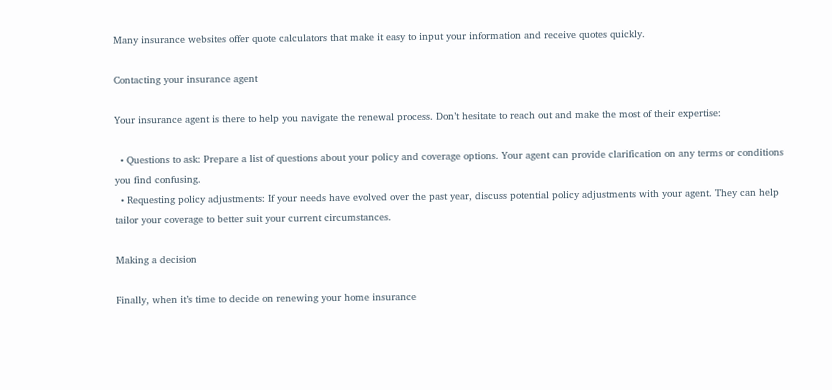Many insurance websites offer quote calculators that make it easy to input your information and receive quotes quickly.

Contacting your insurance agent

Your insurance agent is there to help you navigate the renewal process. Don’t hesitate to reach out and make the most of their expertise:

  • Questions to ask: Prepare a list of questions about your policy and coverage options. Your agent can provide clarification on any terms or conditions you find confusing.
  • Requesting policy adjustments: If your needs have evolved over the past year, discuss potential policy adjustments with your agent. They can help tailor your coverage to better suit your current circumstances.

Making a decision

Finally, when it’s time to decide on renewing your home insurance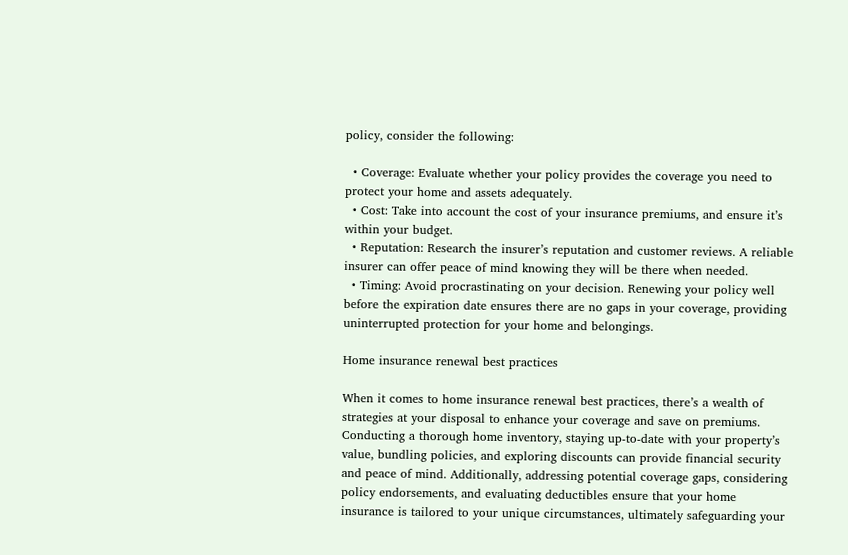policy, consider the following:

  • Coverage: Evaluate whether your policy provides the coverage you need to protect your home and assets adequately.
  • Cost: Take into account the cost of your insurance premiums, and ensure it’s within your budget.
  • Reputation: Research the insurer’s reputation and customer reviews. A reliable insurer can offer peace of mind knowing they will be there when needed.
  • Timing: Avoid procrastinating on your decision. Renewing your policy well before the expiration date ensures there are no gaps in your coverage, providing uninterrupted protection for your home and belongings.

Home insurance renewal best practices

When it comes to home insurance renewal best practices, there’s a wealth of strategies at your disposal to enhance your coverage and save on premiums. Conducting a thorough home inventory, staying up-to-date with your property’s value, bundling policies, and exploring discounts can provide financial security and peace of mind. Additionally, addressing potential coverage gaps, considering policy endorsements, and evaluating deductibles ensure that your home insurance is tailored to your unique circumstances, ultimately safeguarding your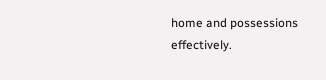home and possessions effectively.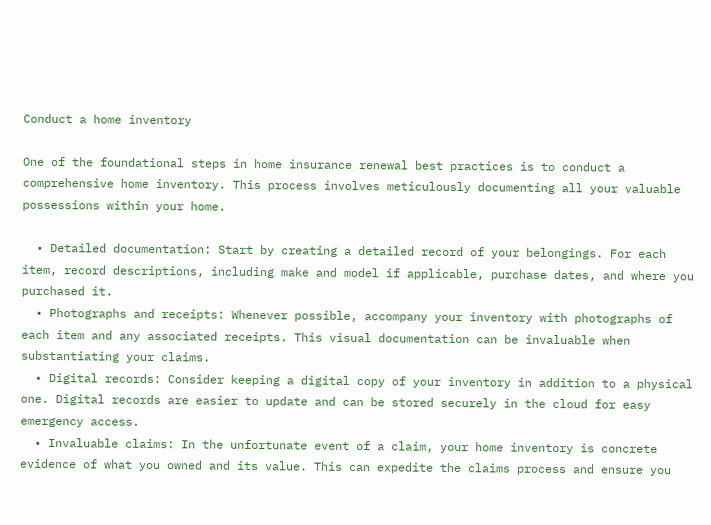Conduct a home inventory

One of the foundational steps in home insurance renewal best practices is to conduct a comprehensive home inventory. This process involves meticulously documenting all your valuable possessions within your home.

  • Detailed documentation: Start by creating a detailed record of your belongings. For each item, record descriptions, including make and model if applicable, purchase dates, and where you purchased it.
  • Photographs and receipts: Whenever possible, accompany your inventory with photographs of each item and any associated receipts. This visual documentation can be invaluable when substantiating your claims.
  • Digital records: Consider keeping a digital copy of your inventory in addition to a physical one. Digital records are easier to update and can be stored securely in the cloud for easy emergency access.
  • Invaluable claims: In the unfortunate event of a claim, your home inventory is concrete evidence of what you owned and its value. This can expedite the claims process and ensure you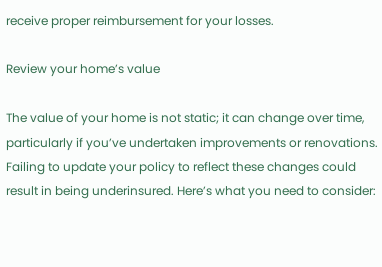receive proper reimbursement for your losses.

Review your home’s value

The value of your home is not static; it can change over time, particularly if you’ve undertaken improvements or renovations. Failing to update your policy to reflect these changes could result in being underinsured. Here’s what you need to consider: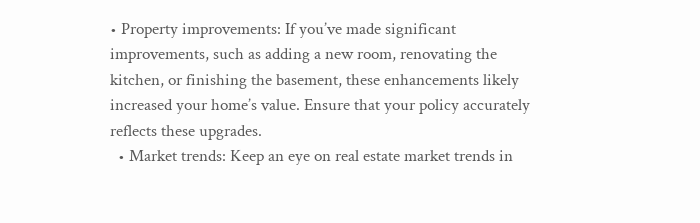• Property improvements: If you’ve made significant improvements, such as adding a new room, renovating the kitchen, or finishing the basement, these enhancements likely increased your home’s value. Ensure that your policy accurately reflects these upgrades.
  • Market trends: Keep an eye on real estate market trends in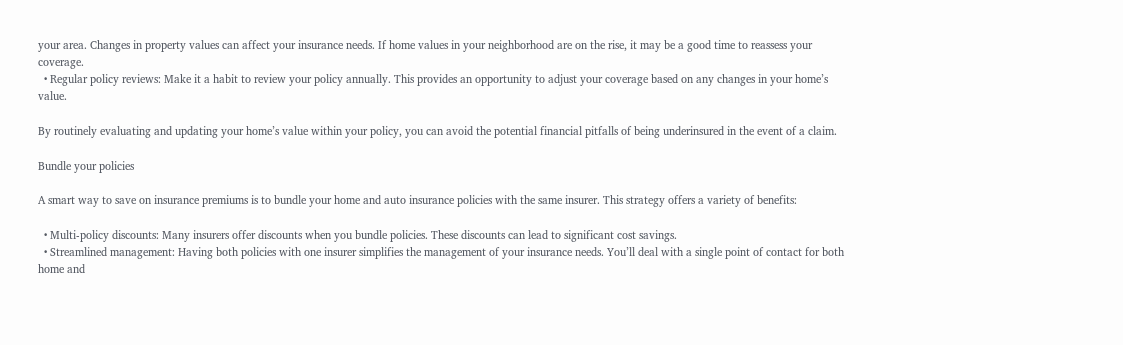your area. Changes in property values can affect your insurance needs. If home values in your neighborhood are on the rise, it may be a good time to reassess your coverage.
  • Regular policy reviews: Make it a habit to review your policy annually. This provides an opportunity to adjust your coverage based on any changes in your home’s value.

By routinely evaluating and updating your home’s value within your policy, you can avoid the potential financial pitfalls of being underinsured in the event of a claim.

Bundle your policies

A smart way to save on insurance premiums is to bundle your home and auto insurance policies with the same insurer. This strategy offers a variety of benefits:

  • Multi-policy discounts: Many insurers offer discounts when you bundle policies. These discounts can lead to significant cost savings.
  • Streamlined management: Having both policies with one insurer simplifies the management of your insurance needs. You’ll deal with a single point of contact for both home and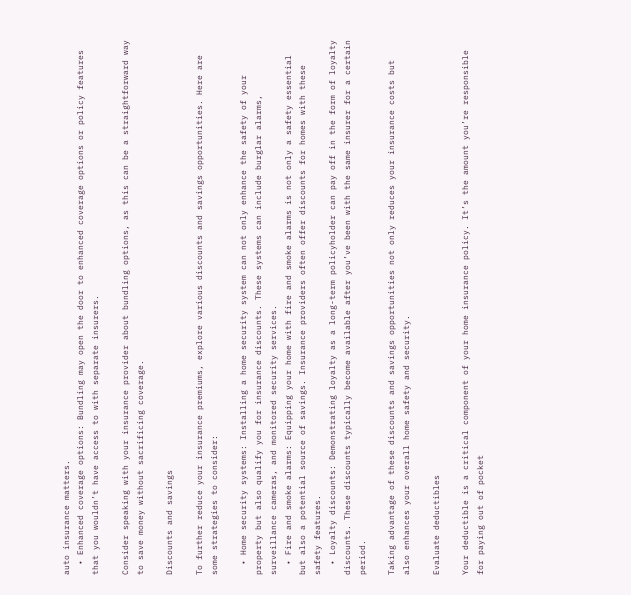auto insurance matters.
  • Enhanced coverage options: Bundling may open the door to enhanced coverage options or policy features that you wouldn’t have access to with separate insurers.

Consider speaking with your insurance provider about bundling options, as this can be a straightforward way to save money without sacrificing coverage.

Discounts and savings

To further reduce your insurance premiums, explore various discounts and savings opportunities. Here are some strategies to consider:

  • Home security systems: Installing a home security system can not only enhance the safety of your property but also qualify you for insurance discounts. These systems can include burglar alarms, surveillance cameras, and monitored security services.
  • Fire and smoke alarms: Equipping your home with fire and smoke alarms is not only a safety essential but also a potential source of savings. Insurance providers often offer discounts for homes with these safety features.
  • Loyalty discounts: Demonstrating loyalty as a long-term policyholder can pay off in the form of loyalty discounts. These discounts typically become available after you’ve been with the same insurer for a certain period.

Taking advantage of these discounts and savings opportunities not only reduces your insurance costs but also enhances your overall home safety and security.

Evaluate deductibles

Your deductible is a critical component of your home insurance policy. It’s the amount you’re responsible for paying out of pocket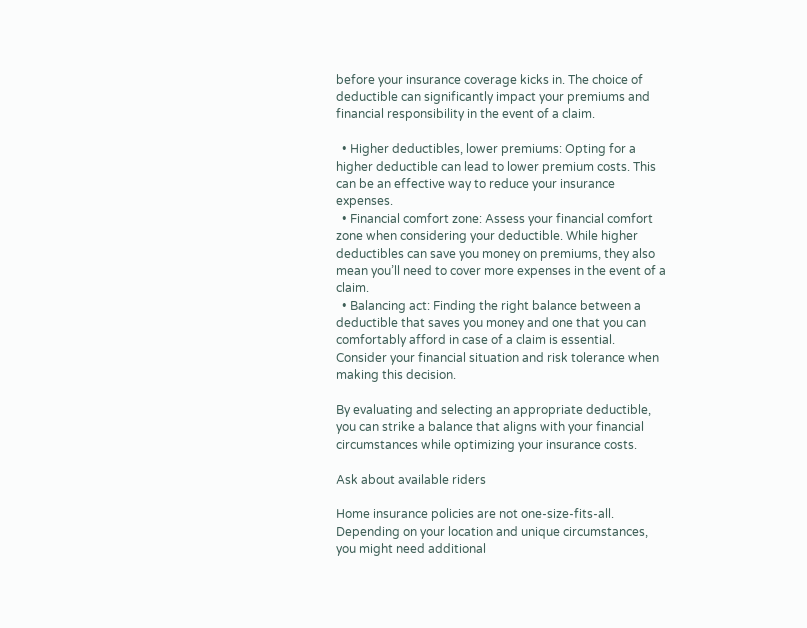before your insurance coverage kicks in. The choice of deductible can significantly impact your premiums and financial responsibility in the event of a claim.

  • Higher deductibles, lower premiums: Opting for a higher deductible can lead to lower premium costs. This can be an effective way to reduce your insurance expenses.
  • Financial comfort zone: Assess your financial comfort zone when considering your deductible. While higher deductibles can save you money on premiums, they also mean you’ll need to cover more expenses in the event of a claim.
  • Balancing act: Finding the right balance between a deductible that saves you money and one that you can comfortably afford in case of a claim is essential. Consider your financial situation and risk tolerance when making this decision.

By evaluating and selecting an appropriate deductible, you can strike a balance that aligns with your financial circumstances while optimizing your insurance costs.

Ask about available riders

Home insurance policies are not one-size-fits-all. Depending on your location and unique circumstances, you might need additional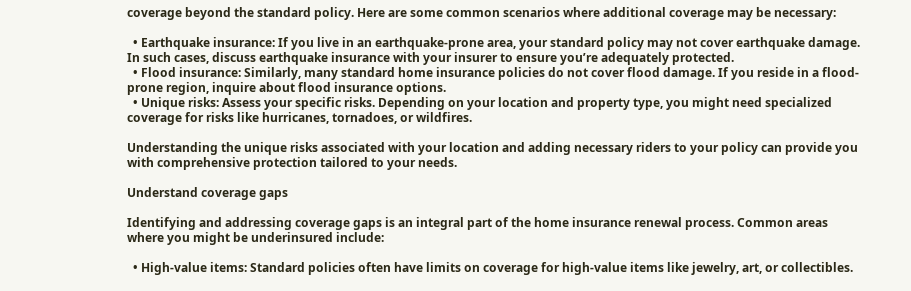coverage beyond the standard policy. Here are some common scenarios where additional coverage may be necessary:

  • Earthquake insurance: If you live in an earthquake-prone area, your standard policy may not cover earthquake damage. In such cases, discuss earthquake insurance with your insurer to ensure you’re adequately protected.
  • Flood insurance: Similarly, many standard home insurance policies do not cover flood damage. If you reside in a flood-prone region, inquire about flood insurance options.
  • Unique risks: Assess your specific risks. Depending on your location and property type, you might need specialized coverage for risks like hurricanes, tornadoes, or wildfires.

Understanding the unique risks associated with your location and adding necessary riders to your policy can provide you with comprehensive protection tailored to your needs.

Understand coverage gaps

Identifying and addressing coverage gaps is an integral part of the home insurance renewal process. Common areas where you might be underinsured include:

  • High-value items: Standard policies often have limits on coverage for high-value items like jewelry, art, or collectibles.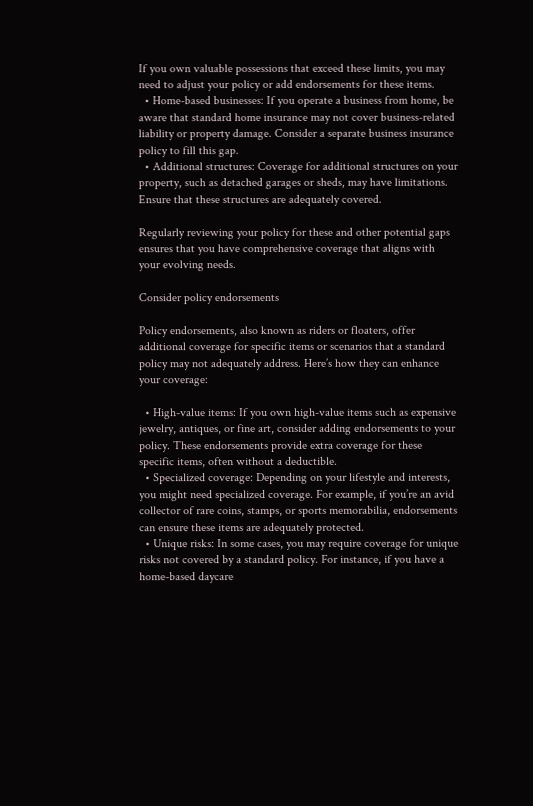If you own valuable possessions that exceed these limits, you may need to adjust your policy or add endorsements for these items.
  • Home-based businesses: If you operate a business from home, be aware that standard home insurance may not cover business-related liability or property damage. Consider a separate business insurance policy to fill this gap.
  • Additional structures: Coverage for additional structures on your property, such as detached garages or sheds, may have limitations. Ensure that these structures are adequately covered.

Regularly reviewing your policy for these and other potential gaps ensures that you have comprehensive coverage that aligns with your evolving needs.

Consider policy endorsements

Policy endorsements, also known as riders or floaters, offer additional coverage for specific items or scenarios that a standard policy may not adequately address. Here’s how they can enhance your coverage:

  • High-value items: If you own high-value items such as expensive jewelry, antiques, or fine art, consider adding endorsements to your policy. These endorsements provide extra coverage for these specific items, often without a deductible.
  • Specialized coverage: Depending on your lifestyle and interests, you might need specialized coverage. For example, if you’re an avid collector of rare coins, stamps, or sports memorabilia, endorsements can ensure these items are adequately protected.
  • Unique risks: In some cases, you may require coverage for unique risks not covered by a standard policy. For instance, if you have a home-based daycare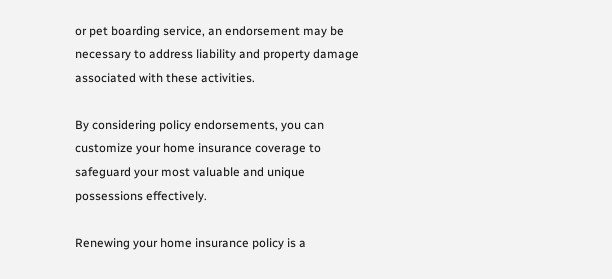or pet boarding service, an endorsement may be necessary to address liability and property damage associated with these activities.

By considering policy endorsements, you can customize your home insurance coverage to safeguard your most valuable and unique possessions effectively.

Renewing your home insurance policy is a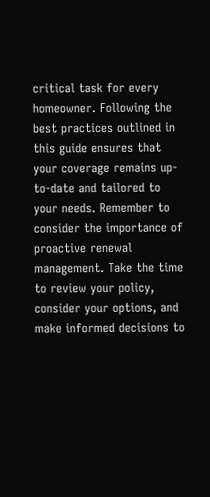critical task for every homeowner. Following the best practices outlined in this guide ensures that your coverage remains up-to-date and tailored to your needs. Remember to consider the importance of proactive renewal management. Take the time to review your policy, consider your options, and make informed decisions to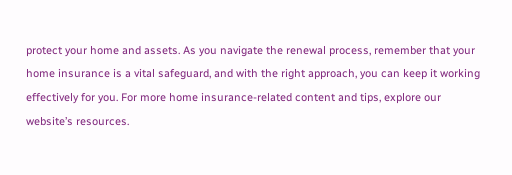protect your home and assets. As you navigate the renewal process, remember that your home insurance is a vital safeguard, and with the right approach, you can keep it working effectively for you. For more home insurance-related content and tips, explore our website’s resources.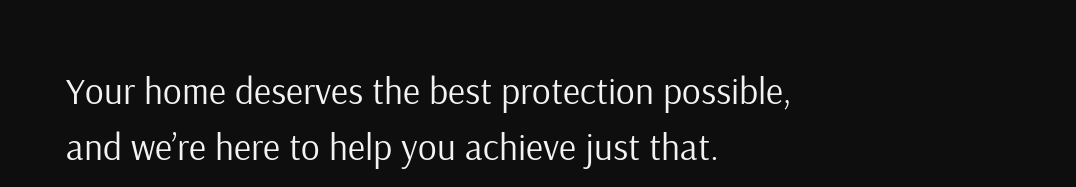Your home deserves the best protection possible, and we’re here to help you achieve just that.